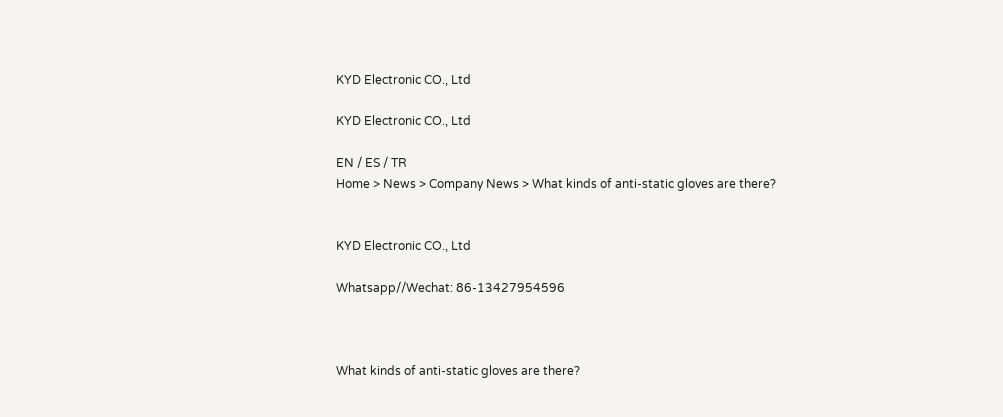KYD Electronic CO., Ltd

KYD Electronic CO., Ltd

EN / ES / TR
Home > News > Company News > What kinds of anti-static gloves are there?


KYD Electronic CO., Ltd

Whatsapp//Wechat: 86-13427954596



What kinds of anti-static gloves are there?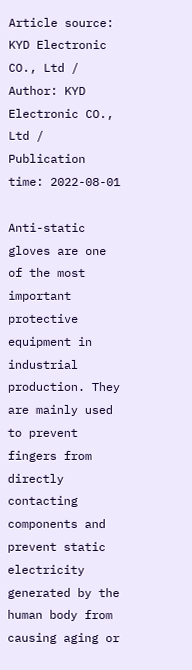Article source: KYD Electronic CO., Ltd / Author: KYD Electronic CO., Ltd / Publication time: 2022-08-01

Anti-static gloves are one of the most important protective equipment in industrial production. They are mainly used to prevent fingers from directly contacting components and prevent static electricity generated by the human body from causing aging or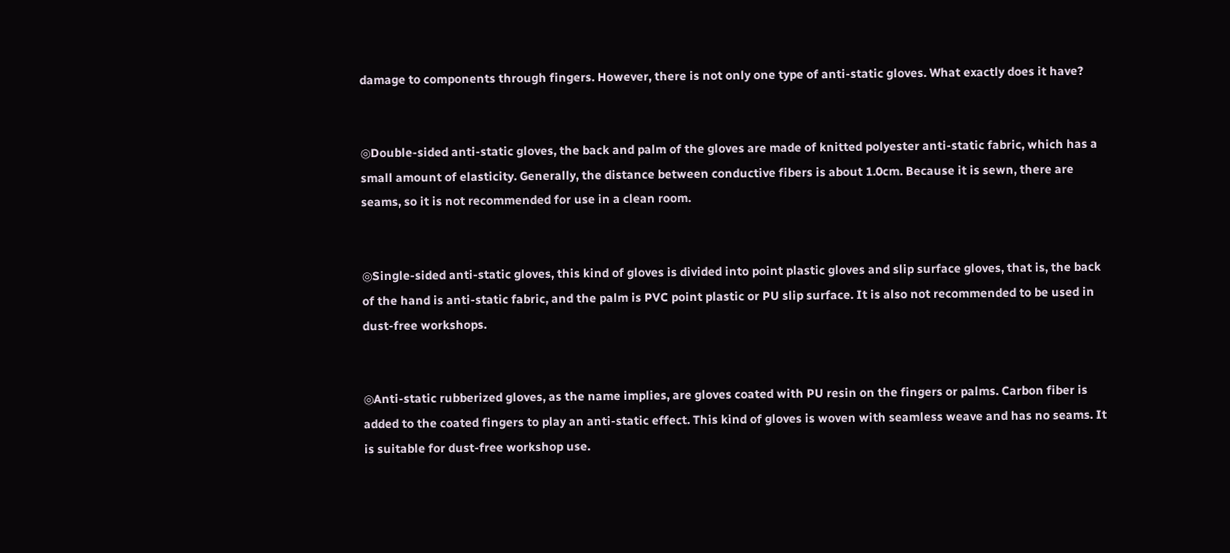damage to components through fingers. However, there is not only one type of anti-static gloves. What exactly does it have?


◎Double-sided anti-static gloves, the back and palm of the gloves are made of knitted polyester anti-static fabric, which has a small amount of elasticity. Generally, the distance between conductive fibers is about 1.0cm. Because it is sewn, there are seams, so it is not recommended for use in a clean room.


◎Single-sided anti-static gloves, this kind of gloves is divided into point plastic gloves and slip surface gloves, that is, the back of the hand is anti-static fabric, and the palm is PVC point plastic or PU slip surface. It is also not recommended to be used in dust-free workshops.


◎Anti-static rubberized gloves, as the name implies, are gloves coated with PU resin on the fingers or palms. Carbon fiber is added to the coated fingers to play an anti-static effect. This kind of gloves is woven with seamless weave and has no seams. It is suitable for dust-free workshop use.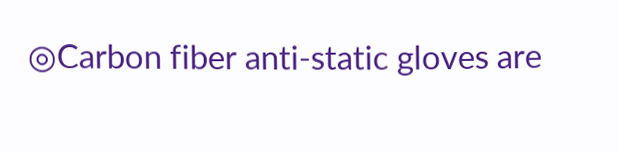◎Carbon fiber anti-static gloves are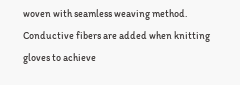woven with seamless weaving method. Conductive fibers are added when knitting gloves to achieve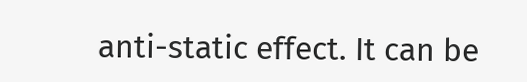anti-static effect. It can be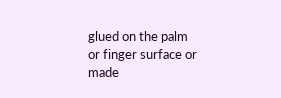glued on the palm or finger surface or made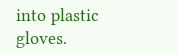into plastic gloves.